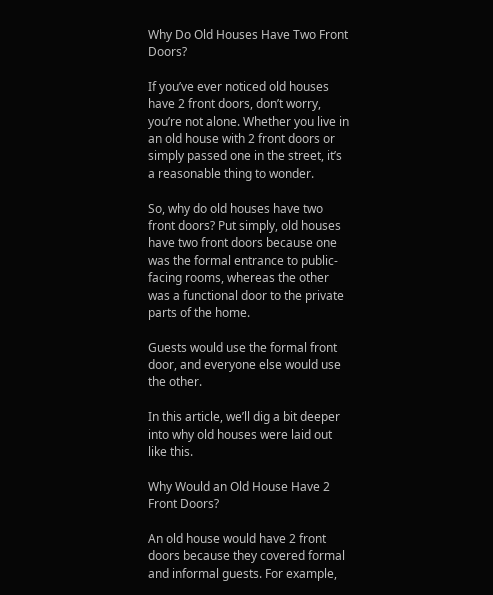Why Do Old Houses Have Two Front Doors?

If you’ve ever noticed old houses have 2 front doors, don’t worry, you’re not alone. Whether you live in an old house with 2 front doors or simply passed one in the street, it’s a reasonable thing to wonder.

So, why do old houses have two front doors? Put simply, old houses have two front doors because one was the formal entrance to public-facing rooms, whereas the other was a functional door to the private parts of the home.

Guests would use the formal front door, and everyone else would use the other.

In this article, we’ll dig a bit deeper into why old houses were laid out like this.

Why Would an Old House Have 2 Front Doors?

An old house would have 2 front doors because they covered formal and informal guests. For example,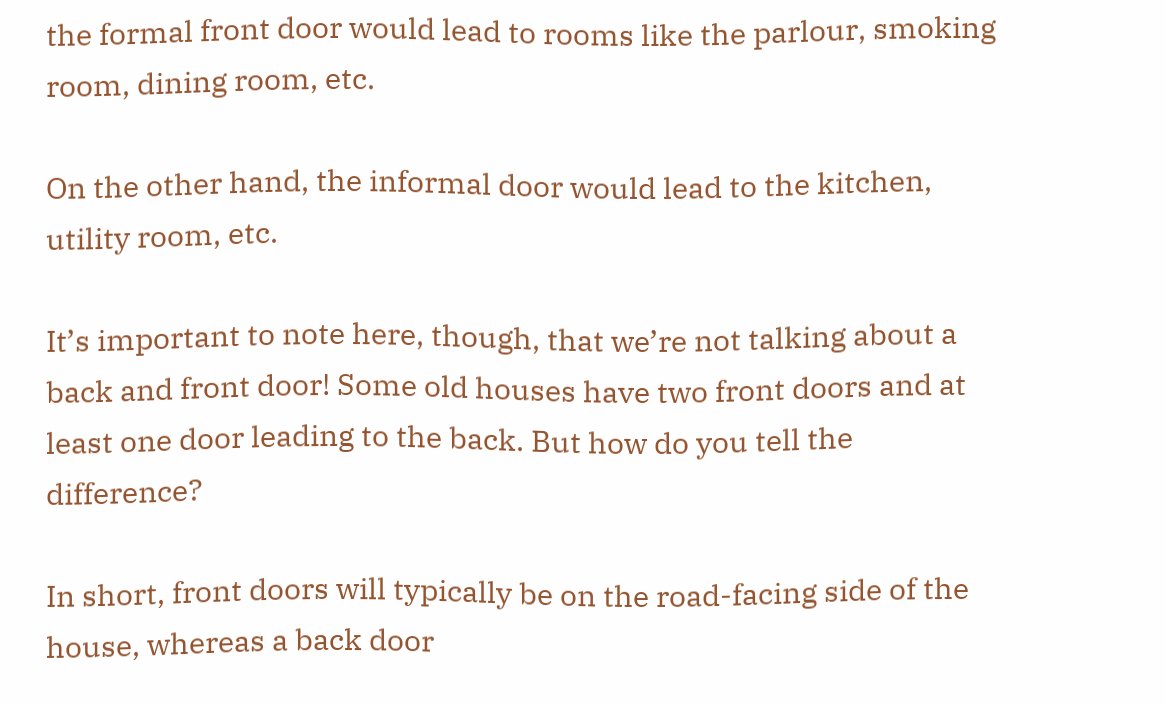the formal front door would lead to rooms like the parlour, smoking room, dining room, etc.

On the other hand, the informal door would lead to the kitchen, utility room, etc.

It’s important to note here, though, that we’re not talking about a back and front door! Some old houses have two front doors and at least one door leading to the back. But how do you tell the difference?

In short, front doors will typically be on the road-facing side of the house, whereas a back door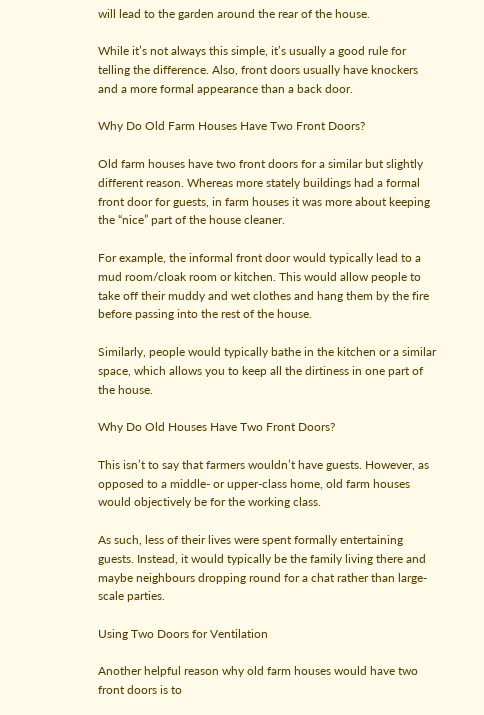will lead to the garden around the rear of the house.

While it’s not always this simple, it’s usually a good rule for telling the difference. Also, front doors usually have knockers and a more formal appearance than a back door.

Why Do Old Farm Houses Have Two Front Doors?

Old farm houses have two front doors for a similar but slightly different reason. Whereas more stately buildings had a formal front door for guests, in farm houses it was more about keeping the “nice” part of the house cleaner.

For example, the informal front door would typically lead to a mud room/cloak room or kitchen. This would allow people to take off their muddy and wet clothes and hang them by the fire before passing into the rest of the house.

Similarly, people would typically bathe in the kitchen or a similar space, which allows you to keep all the dirtiness in one part of the house.

Why Do Old Houses Have Two Front Doors?

This isn’t to say that farmers wouldn’t have guests. However, as opposed to a middle- or upper-class home, old farm houses would objectively be for the working class.

As such, less of their lives were spent formally entertaining guests. Instead, it would typically be the family living there and maybe neighbours dropping round for a chat rather than large-scale parties.

Using Two Doors for Ventilation

Another helpful reason why old farm houses would have two front doors is to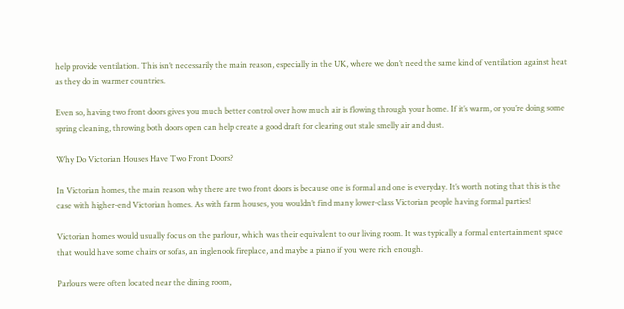help provide ventilation. This isn’t necessarily the main reason, especially in the UK, where we don’t need the same kind of ventilation against heat as they do in warmer countries.

Even so, having two front doors gives you much better control over how much air is flowing through your home. If it’s warm, or you’re doing some spring cleaning, throwing both doors open can help create a good draft for clearing out stale smelly air and dust.

Why Do Victorian Houses Have Two Front Doors?

In Victorian homes, the main reason why there are two front doors is because one is formal and one is everyday. It’s worth noting that this is the case with higher-end Victorian homes. As with farm houses, you wouldn’t find many lower-class Victorian people having formal parties!

Victorian homes would usually focus on the parlour, which was their equivalent to our living room. It was typically a formal entertainment space that would have some chairs or sofas, an inglenook fireplace, and maybe a piano if you were rich enough.

Parlours were often located near the dining room,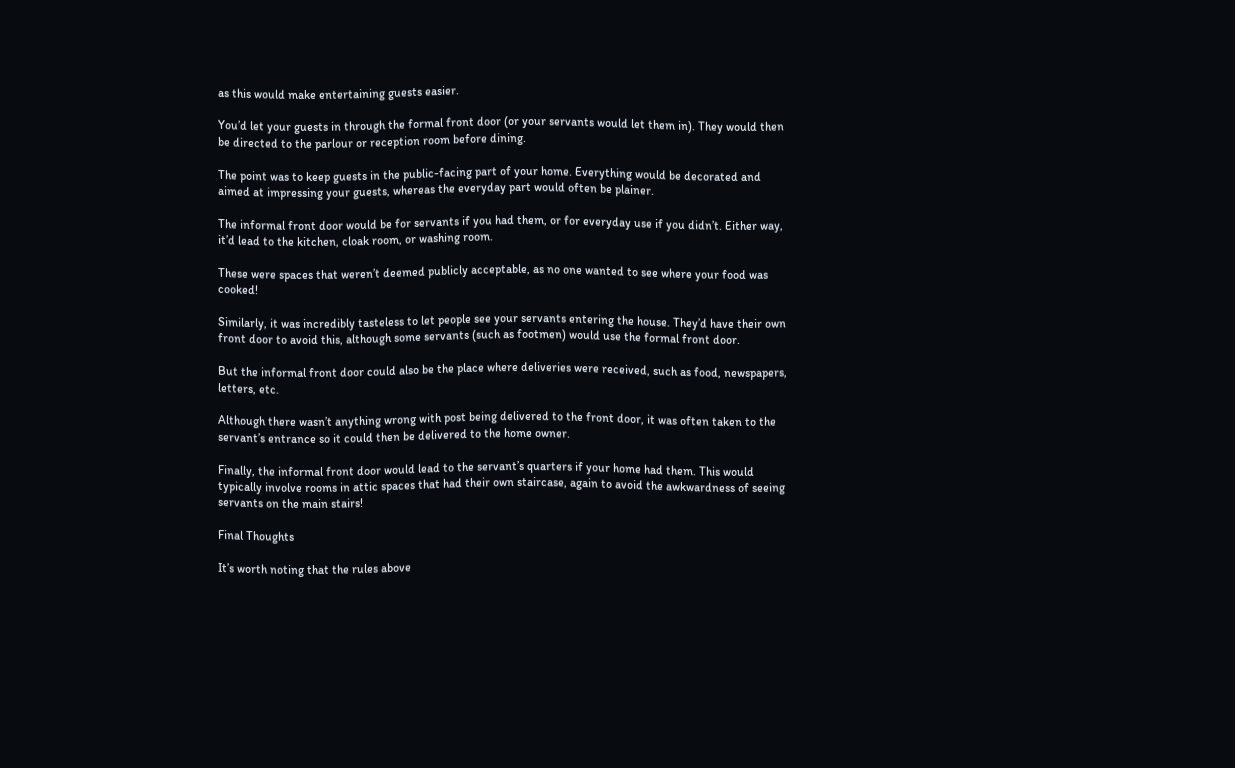as this would make entertaining guests easier.

You’d let your guests in through the formal front door (or your servants would let them in). They would then be directed to the parlour or reception room before dining.

The point was to keep guests in the public-facing part of your home. Everything would be decorated and aimed at impressing your guests, whereas the everyday part would often be plainer.

The informal front door would be for servants if you had them, or for everyday use if you didn’t. Either way, it’d lead to the kitchen, cloak room, or washing room.

These were spaces that weren’t deemed publicly acceptable, as no one wanted to see where your food was cooked!

Similarly, it was incredibly tasteless to let people see your servants entering the house. They’d have their own front door to avoid this, although some servants (such as footmen) would use the formal front door.

But the informal front door could also be the place where deliveries were received, such as food, newspapers, letters, etc.

Although there wasn’t anything wrong with post being delivered to the front door, it was often taken to the servant’s entrance so it could then be delivered to the home owner.

Finally, the informal front door would lead to the servant’s quarters if your home had them. This would typically involve rooms in attic spaces that had their own staircase, again to avoid the awkwardness of seeing servants on the main stairs!

Final Thoughts

It’s worth noting that the rules above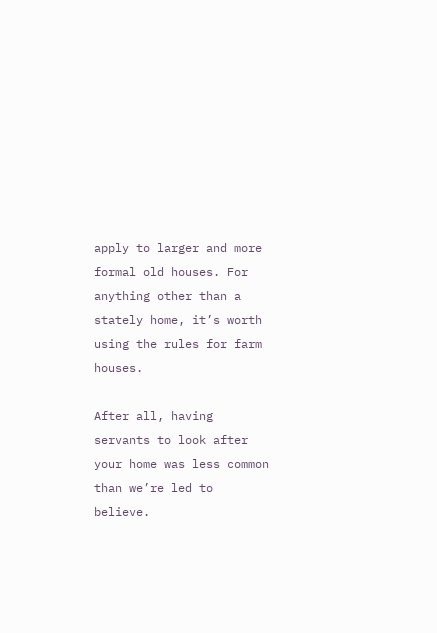apply to larger and more formal old houses. For anything other than a stately home, it’s worth using the rules for farm houses.

After all, having servants to look after your home was less common than we’re led to believe.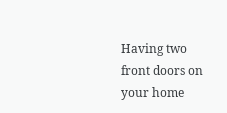Having two front doors on your home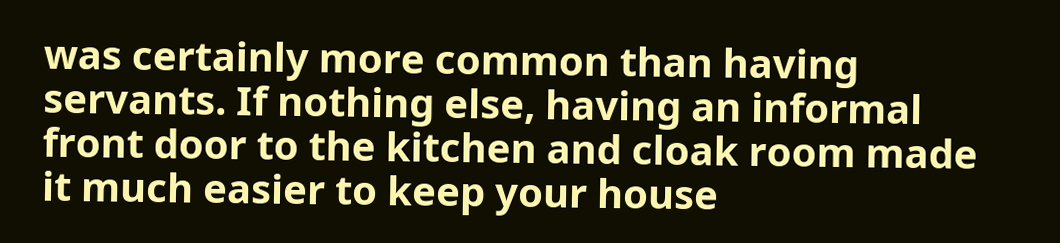was certainly more common than having servants. If nothing else, having an informal front door to the kitchen and cloak room made it much easier to keep your house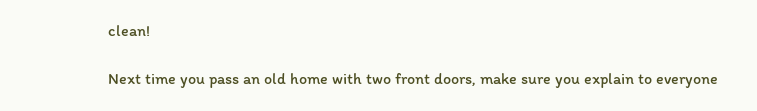clean!

Next time you pass an old home with two front doors, make sure you explain to everyone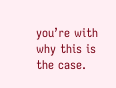you’re with why this is the case.